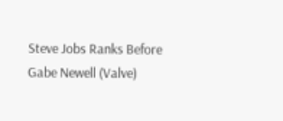Steve Jobs Ranks Before Gabe Newell (Valve)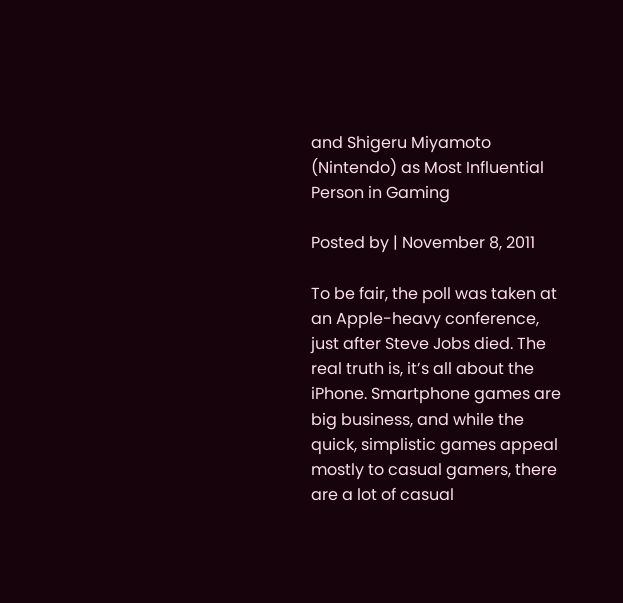and Shigeru Miyamoto (Nintendo) as Most Influential Person in Gaming

Posted by | November 8, 2011

To be fair, the poll was taken at an Apple-heavy conference, just after Steve Jobs died. The real truth is, it’s all about the iPhone. Smartphone games are big business, and while the quick, simplistic games appeal mostly to casual gamers, there are a lot of casual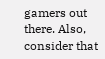gamers out there. Also, consider that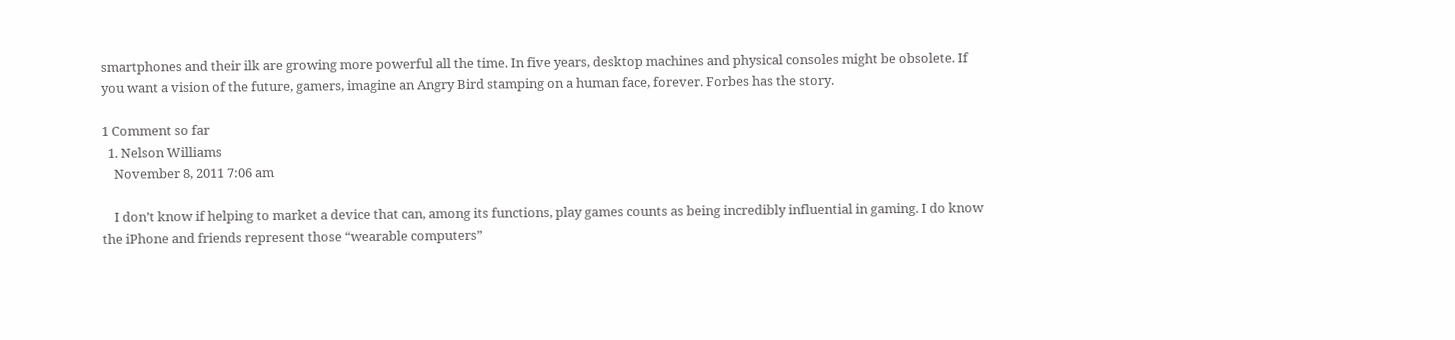smartphones and their ilk are growing more powerful all the time. In five years, desktop machines and physical consoles might be obsolete. If you want a vision of the future, gamers, imagine an Angry Bird stamping on a human face, forever. Forbes has the story.

1 Comment so far
  1. Nelson Williams
    November 8, 2011 7:06 am

    I don’t know if helping to market a device that can, among its functions, play games counts as being incredibly influential in gaming. I do know the iPhone and friends represent those “wearable computers”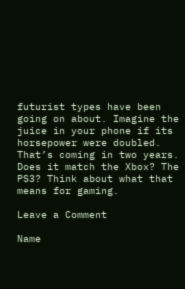futurist types have been going on about. Imagine the juice in your phone if its horsepower were doubled. That’s coming in two years. Does it match the Xbox? The PS3? Think about what that means for gaming.

Leave a Comment

Name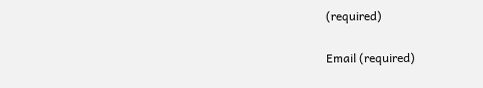(required)

Email (required)